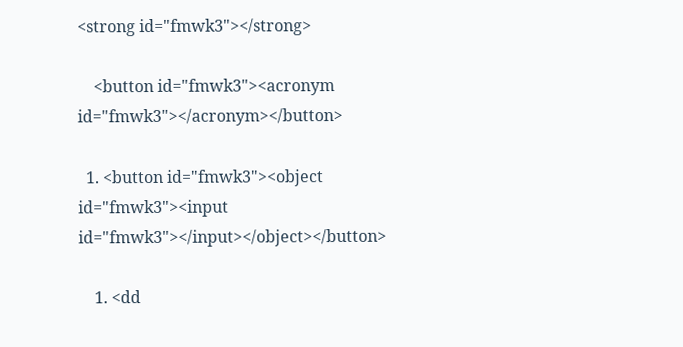<strong id="fmwk3"></strong>

    <button id="fmwk3"><acronym id="fmwk3"></acronym></button>

  1. <button id="fmwk3"><object id="fmwk3"><input id="fmwk3"></input></object></button>

    1. <dd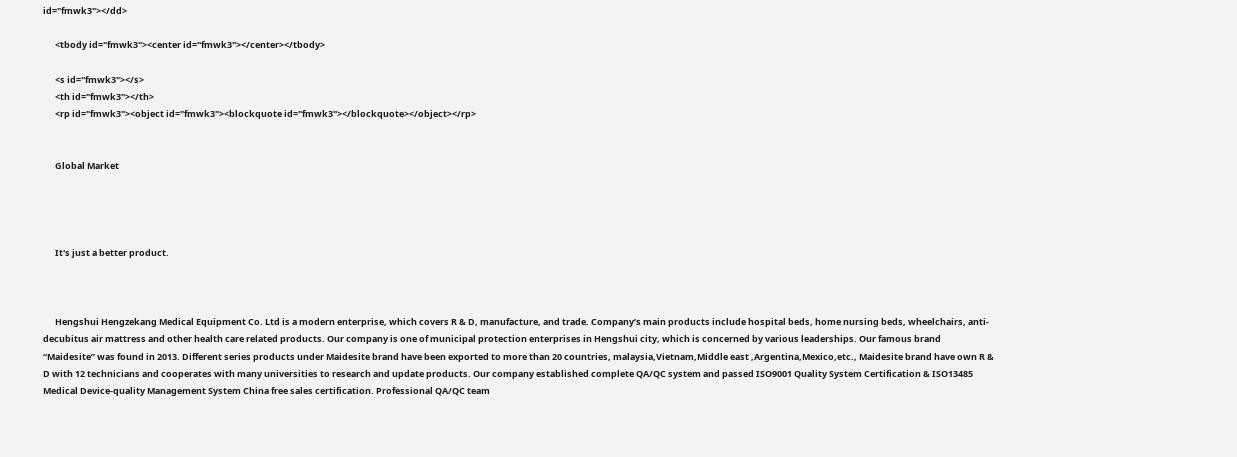id="fmwk3"></dd>

      <tbody id="fmwk3"><center id="fmwk3"></center></tbody>

      <s id="fmwk3"></s>
      <th id="fmwk3"></th>
      <rp id="fmwk3"><object id="fmwk3"><blockquote id="fmwk3"></blockquote></object></rp>


      Global Market




      It's just a better product.



      Hengshui Hengzekang Medical Equipment Co. Ltd is a modern enterprise, which covers R & D, manufacture, and trade. Company’s main products include hospital beds, home nursing beds, wheelchairs, anti-decubitus air mattress and other health care related products. Our company is one of municipal protection enterprises in Hengshui city, which is concerned by various leaderships. Our famous brand “Maidesite” was found in 2013. Different series products under Maidesite brand have been exported to more than 20 countries, malaysia,Vietnam,Middle east ,Argentina,Mexico,etc., Maidesite brand have own R & D with 12 technicians and cooperates with many universities to research and update products. Our company established complete QA/QC system and passed ISO9001 Quality System Certification & ISO13485 Medical Device-quality Management System China free sales certification. Professional QA/QC team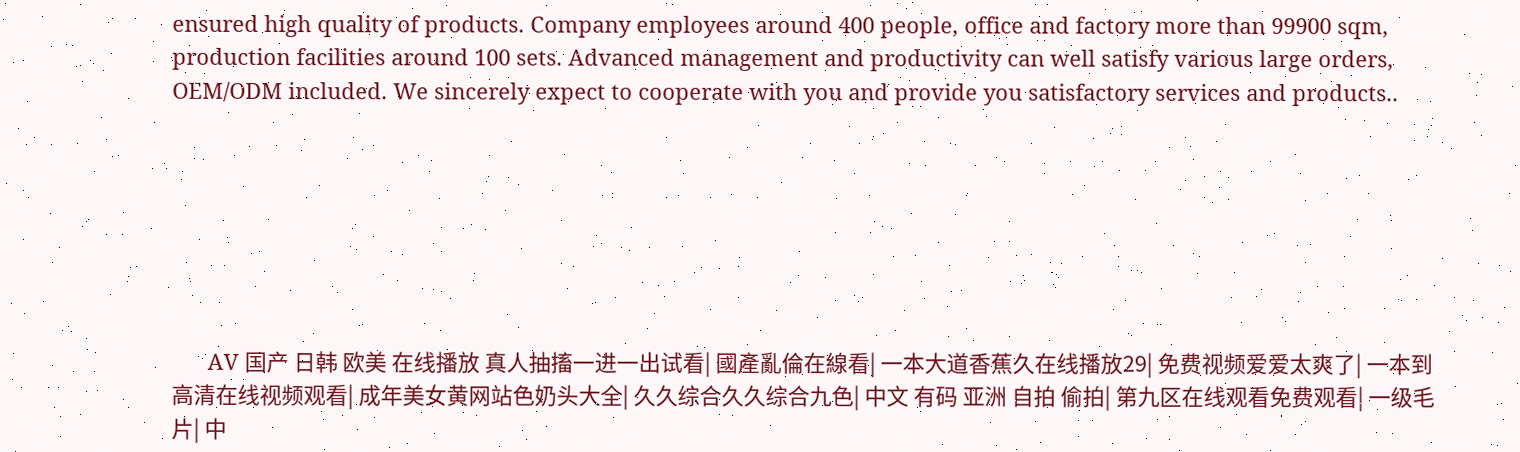ensured high quality of products. Company employees around 400 people, office and factory more than 99900 sqm, production facilities around 100 sets. Advanced management and productivity can well satisfy various large orders, OEM/ODM included. We sincerely expect to cooperate with you and provide you satisfactory services and products..







      AV 国产 日韩 欧美 在线播放 真人抽搐一进一出试看| 國產亂倫在線看| 一本大道香蕉久在线播放29| 免费视频爱爱太爽了| 一本到高清在线视频观看| 成年美女黄网站色奶头大全| 久久综合久久综合九色| 中文 有码 亚洲 自拍 偷拍| 第九区在线观看免费观看| 一级毛片| 中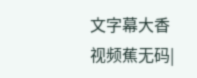文字幕大香视频蕉无码|